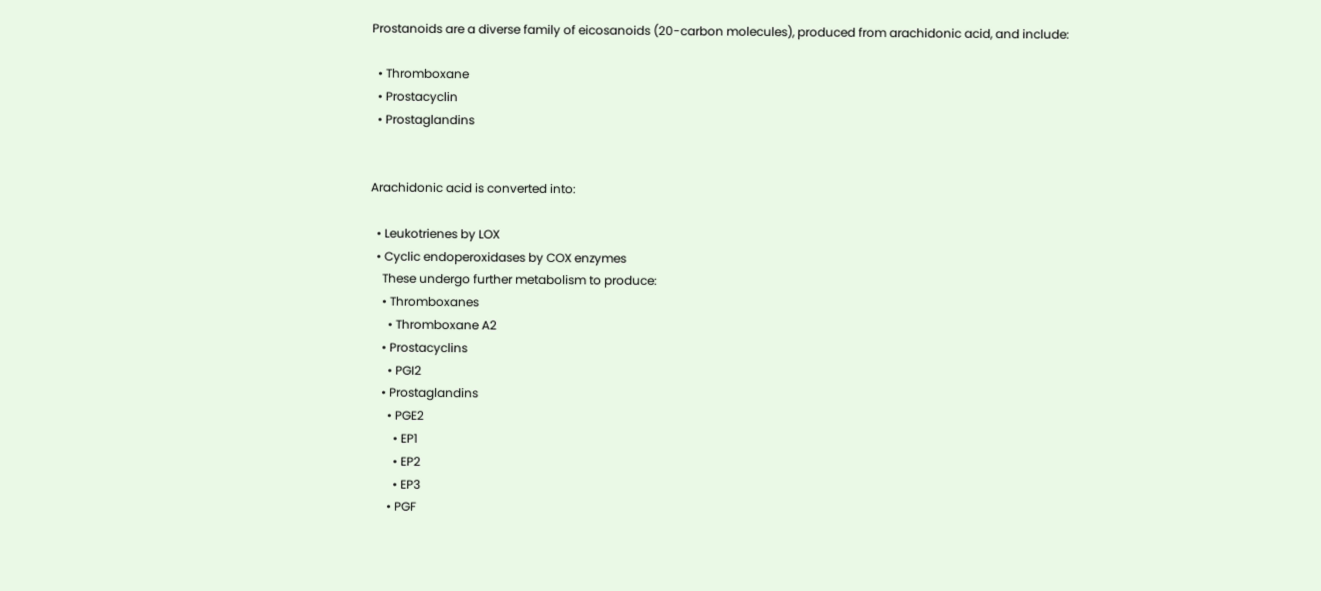Prostanoids are a diverse family of eicosanoids (20-carbon molecules), produced from arachidonic acid, and include:

  • Thromboxane
  • Prostacyclin
  • Prostaglandins


Arachidonic acid is converted into:

  • Leukotrienes by LOX
  • Cyclic endoperoxidases by COX enzymes
    These undergo further metabolism to produce:
    • Thromboxanes
      • Thromboxane A2
    • Prostacyclins
      • PGI2
    • Prostaglandins
      • PGE2
        • EP1
        • EP2
        • EP3
      • PGF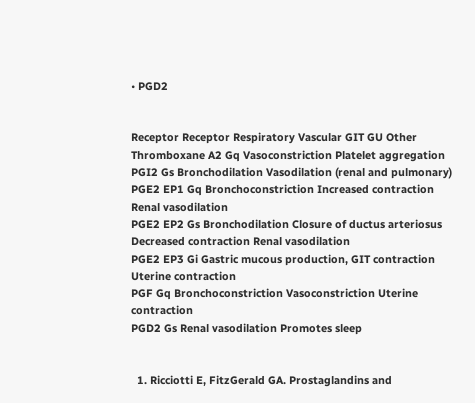• PGD2


Receptor Receptor Respiratory Vascular GIT GU Other
Thromboxane A2 Gq Vasoconstriction Platelet aggregation
PGI2 Gs Bronchodilation Vasodilation (renal and pulmonary)
PGE2 EP1 Gq Bronchoconstriction Increased contraction Renal vasodilation
PGE2 EP2 Gs Bronchodilation Closure of ductus arteriosus Decreased contraction Renal vasodilation
PGE2 EP3 Gi Gastric mucous production, GIT contraction Uterine contraction
PGF Gq Bronchoconstriction Vasoconstriction Uterine contraction
PGD2 Gs Renal vasodilation Promotes sleep


  1. Ricciotti E, FitzGerald GA. Prostaglandins and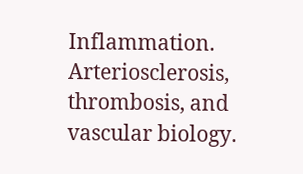Inflammation. Arteriosclerosis, thrombosis, and vascular biology.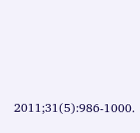2011;31(5):986-1000.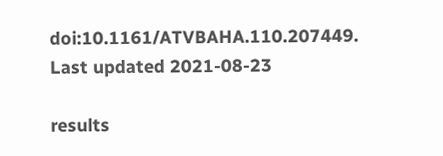doi:10.1161/ATVBAHA.110.207449.
Last updated 2021-08-23

results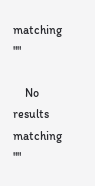matching ""

    No results matching ""